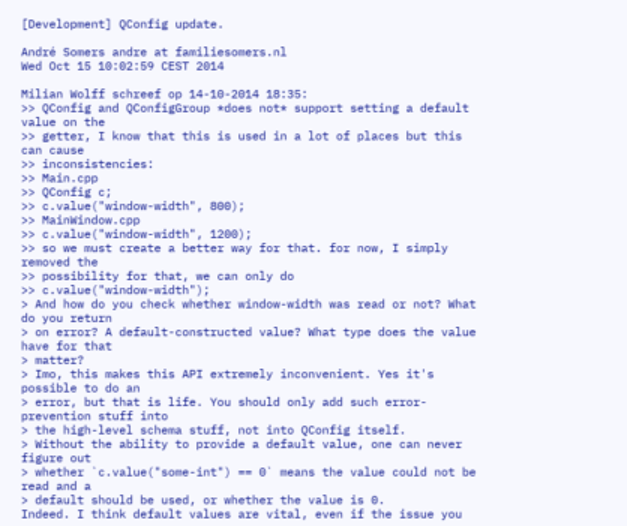[Development] QConfig update.

André Somers andre at familiesomers.nl
Wed Oct 15 10:02:59 CEST 2014

Milian Wolff schreef op 14-10-2014 18:35:
>> QConfig and QConfigGroup *does not* support setting a default value on the
>> getter, I know that this is used in a lot of places but this can cause
>> inconsistencies:
>> Main.cpp
>> QConfig c;
>> c.value("window-width", 800);
>> MainWindow.cpp
>> c.value("window-width", 1200);
>> so we must create a better way for that. for now, I simply removed the
>> possibility for that, we can only do
>> c.value("window-width");
> And how do you check whether window-width was read or not? What do you return
> on error? A default-constructed value? What type does the value have for that
> matter?
> Imo, this makes this API extremely inconvenient. Yes it's possible to do an
> error, but that is life. You should only add such error-prevention stuff into
> the high-level schema stuff, not into QConfig itself.
> Without the ability to provide a default value, one can never figure out
> whether `c.value("some-int") == 0` means the value could not be read and a
> default should be used, or whether the value is 0.
Indeed. I think default values are vital, even if the issue you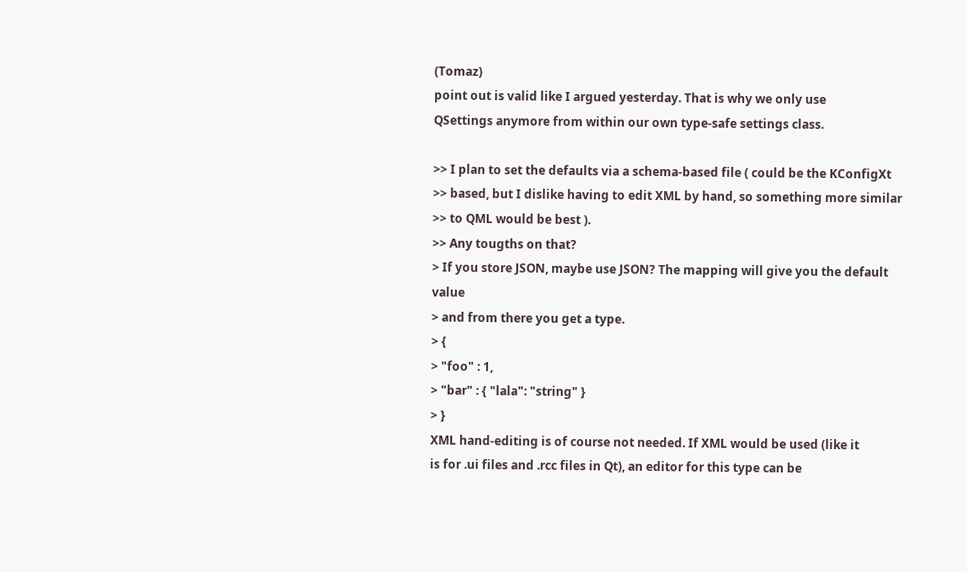(Tomaz)
point out is valid like I argued yesterday. That is why we only use
QSettings anymore from within our own type-safe settings class.

>> I plan to set the defaults via a schema-based file ( could be the KConfigXt
>> based, but I dislike having to edit XML by hand, so something more similar
>> to QML would be best ).
>> Any tougths on that?
> If you store JSON, maybe use JSON? The mapping will give you the default value
> and from there you get a type.
> {
> "foo" : 1,
> "bar" : { "lala": "string" }
> }
XML hand-editing is of course not needed. If XML would be used (like it
is for .ui files and .rcc files in Qt), an editor for this type can be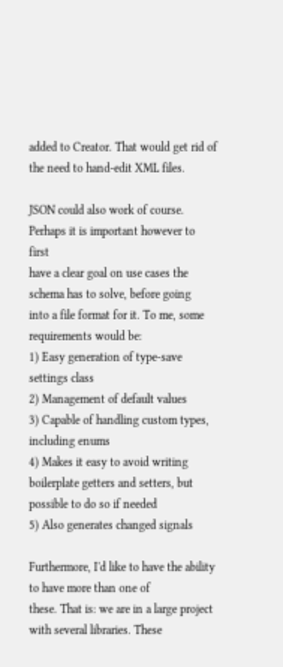added to Creator. That would get rid of the need to hand-edit XML files.

JSON could also work of course. Perhaps it is important however to first
have a clear goal on use cases the schema has to solve, before going
into a file format for it. To me, some requirements would be:
1) Easy generation of type-save settings class
2) Management of default values
3) Capable of handling custom types, including enums
4) Makes it easy to avoid writing boilerplate getters and setters, but
possible to do so if needed
5) Also generates changed signals

Furthermore, I'd like to have the ability to have more than one of
these. That is: we are in a large project with several libraries. These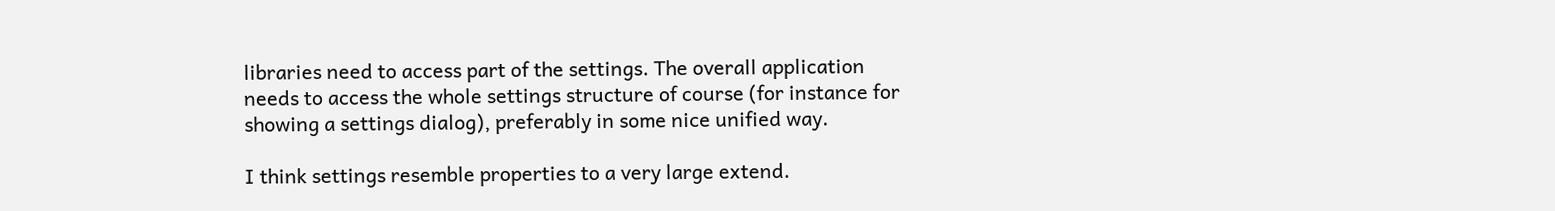libraries need to access part of the settings. The overall application
needs to access the whole settings structure of course (for instance for
showing a settings dialog), preferably in some nice unified way.

I think settings resemble properties to a very large extend.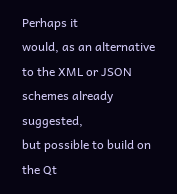Perhaps it
would, as an alternative to the XML or JSON schemes already suggested,
but possible to build on the Qt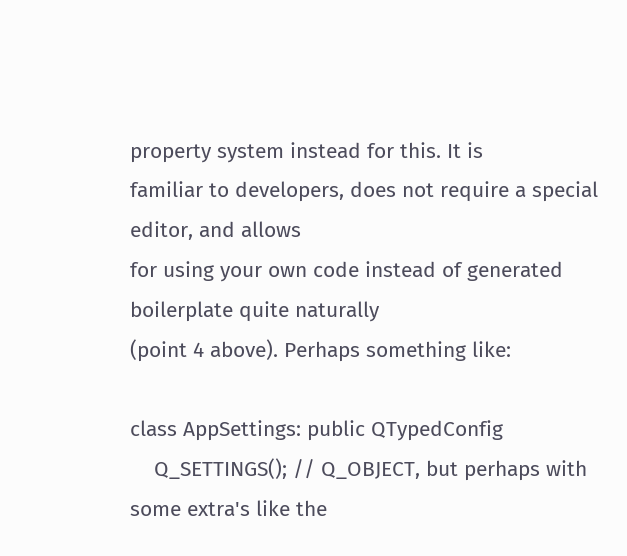property system instead for this. It is
familiar to developers, does not require a special editor, and allows
for using your own code instead of generated boilerplate quite naturally
(point 4 above). Perhaps something like:

class AppSettings: public QTypedConfig
    Q_SETTINGS(); // Q_OBJECT, but perhaps with some extra's like the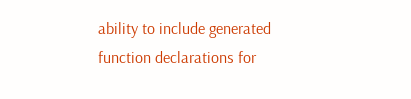ability to include generated function declarations for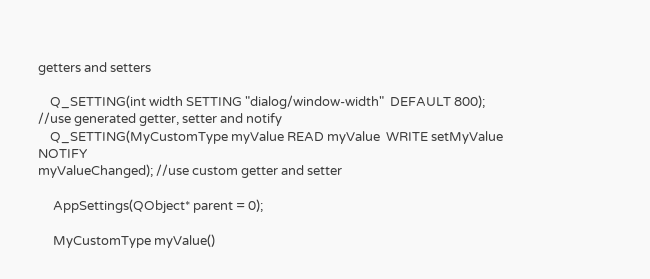getters and setters

    Q_SETTING(int width SETTING "dialog/window-width"  DEFAULT 800);
//use generated getter, setter and notify
    Q_SETTING(MyCustomType myValue READ myValue  WRITE setMyValue NOTIFY
myValueChanged); //use custom getter and setter

     AppSettings(QObject* parent = 0);

     MyCustomType myValue()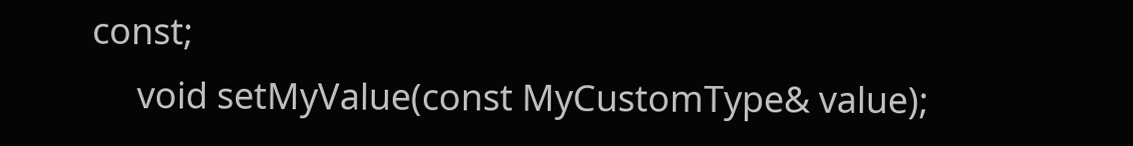const;
     void setMyValue(const MyCustomType& value);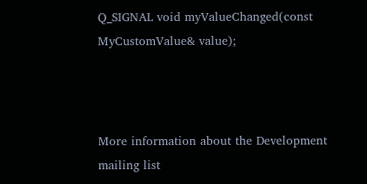Q_SIGNAL void myValueChanged(const MyCustomValue& value);



More information about the Development mailing list